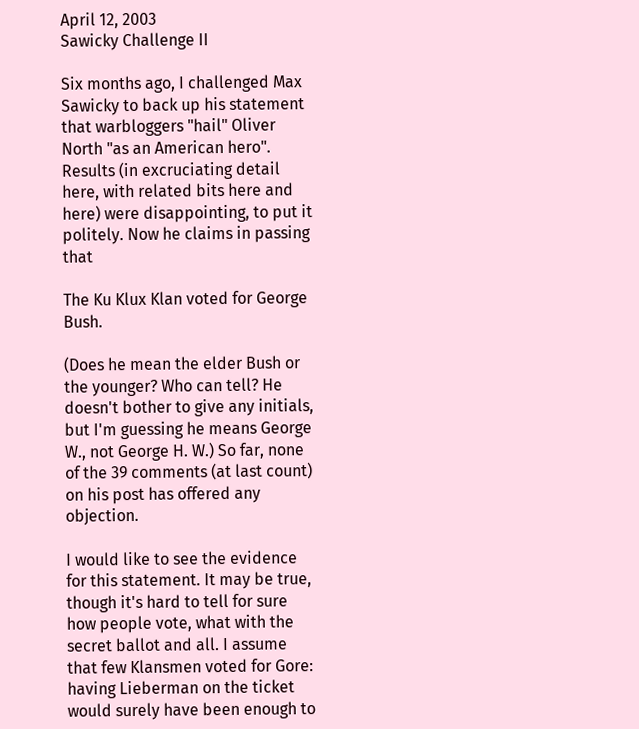April 12, 2003
Sawicky Challenge II

Six months ago, I challenged Max Sawicky to back up his statement that warbloggers "hail" Oliver North "as an American hero". Results (in excruciating detail here, with related bits here and here) were disappointing, to put it politely. Now he claims in passing that

The Ku Klux Klan voted for George Bush.

(Does he mean the elder Bush or the younger? Who can tell? He doesn't bother to give any initials, but I'm guessing he means George W., not George H. W.) So far, none of the 39 comments (at last count) on his post has offered any objection.

I would like to see the evidence for this statement. It may be true, though it's hard to tell for sure how people vote, what with the secret ballot and all. I assume that few Klansmen voted for Gore: having Lieberman on the ticket would surely have been enough to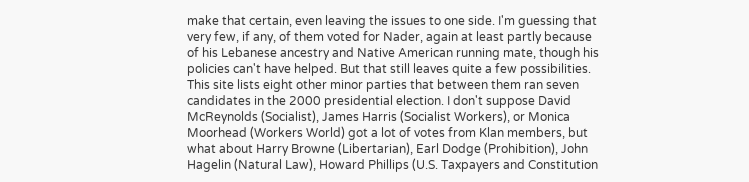make that certain, even leaving the issues to one side. I'm guessing that very few, if any, of them voted for Nader, again at least partly because of his Lebanese ancestry and Native American running mate, though his policies can't have helped. But that still leaves quite a few possibilities. This site lists eight other minor parties that between them ran seven candidates in the 2000 presidential election. I don't suppose David McReynolds (Socialist), James Harris (Socialist Workers), or Monica Moorhead (Workers World) got a lot of votes from Klan members, but what about Harry Browne (Libertarian), Earl Dodge (Prohibition), John Hagelin (Natural Law), Howard Phillips (U.S. Taxpayers and Constitution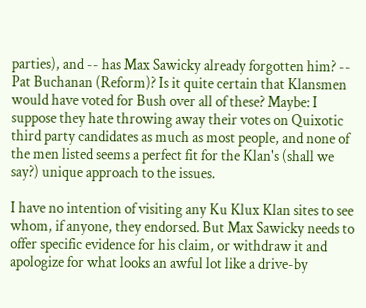parties), and -- has Max Sawicky already forgotten him? -- Pat Buchanan (Reform)? Is it quite certain that Klansmen would have voted for Bush over all of these? Maybe: I suppose they hate throwing away their votes on Quixotic third party candidates as much as most people, and none of the men listed seems a perfect fit for the Klan's (shall we say?) unique approach to the issues.

I have no intention of visiting any Ku Klux Klan sites to see whom, if anyone, they endorsed. But Max Sawicky needs to offer specific evidence for his claim, or withdraw it and apologize for what looks an awful lot like a drive-by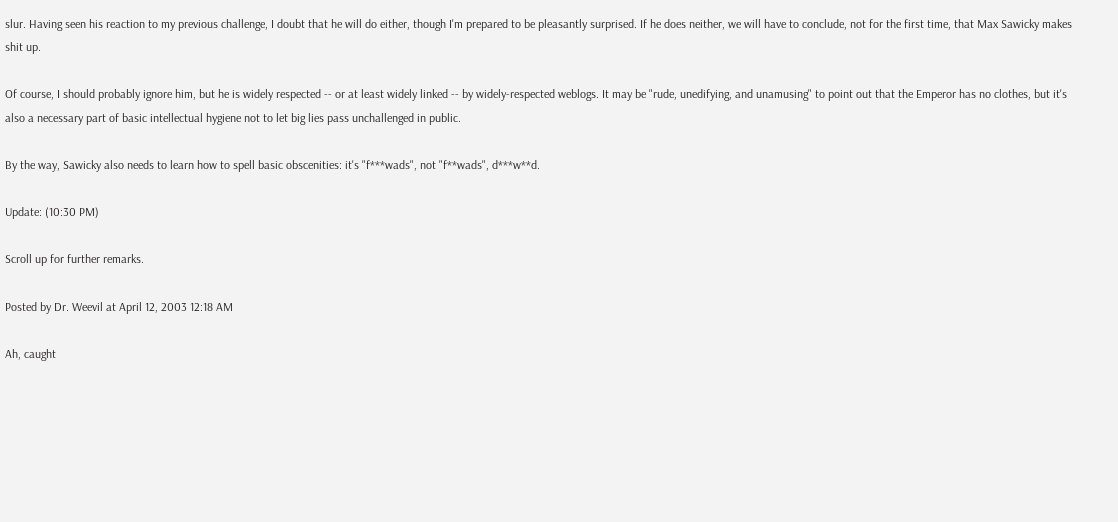slur. Having seen his reaction to my previous challenge, I doubt that he will do either, though I'm prepared to be pleasantly surprised. If he does neither, we will have to conclude, not for the first time, that Max Sawicky makes shit up.

Of course, I should probably ignore him, but he is widely respected -- or at least widely linked -- by widely-respected weblogs. It may be "rude, unedifying, and unamusing" to point out that the Emperor has no clothes, but it's also a necessary part of basic intellectual hygiene not to let big lies pass unchallenged in public.

By the way, Sawicky also needs to learn how to spell basic obscenities: it's "f***wads", not "f**wads", d***w**d.

Update: (10:30 PM)

Scroll up for further remarks.

Posted by Dr. Weevil at April 12, 2003 12:18 AM

Ah, caught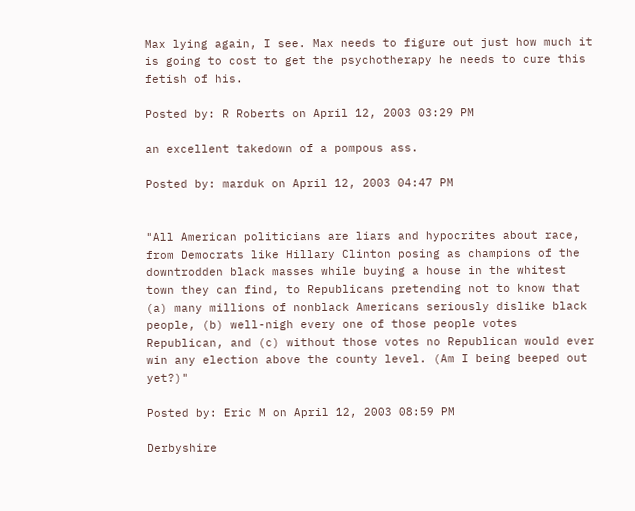Max lying again, I see. Max needs to figure out just how much it is going to cost to get the psychotherapy he needs to cure this fetish of his.

Posted by: R Roberts on April 12, 2003 03:29 PM

an excellent takedown of a pompous ass.

Posted by: marduk on April 12, 2003 04:47 PM


"All American politicians are liars and hypocrites about race, from Democrats like Hillary Clinton posing as champions of the downtrodden black masses while buying a house in the whitest town they can find, to Republicans pretending not to know that (a) many millions of nonblack Americans seriously dislike black people, (b) well-nigh every one of those people votes Republican, and (c) without those votes no Republican would ever win any election above the county level. (Am I being beeped out yet?)"

Posted by: Eric M on April 12, 2003 08:59 PM

Derbyshire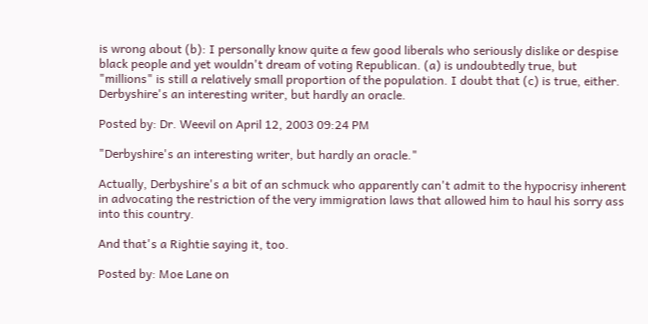is wrong about (b): I personally know quite a few good liberals who seriously dislike or despise black people and yet wouldn't dream of voting Republican. (a) is undoubtedly true, but "millions" is still a relatively small proportion of the population. I doubt that (c) is true, either. Derbyshire's an interesting writer, but hardly an oracle.

Posted by: Dr. Weevil on April 12, 2003 09:24 PM

"Derbyshire's an interesting writer, but hardly an oracle."

Actually, Derbyshire's a bit of an schmuck who apparently can't admit to the hypocrisy inherent in advocating the restriction of the very immigration laws that allowed him to haul his sorry ass into this country.

And that's a Rightie saying it, too.

Posted by: Moe Lane on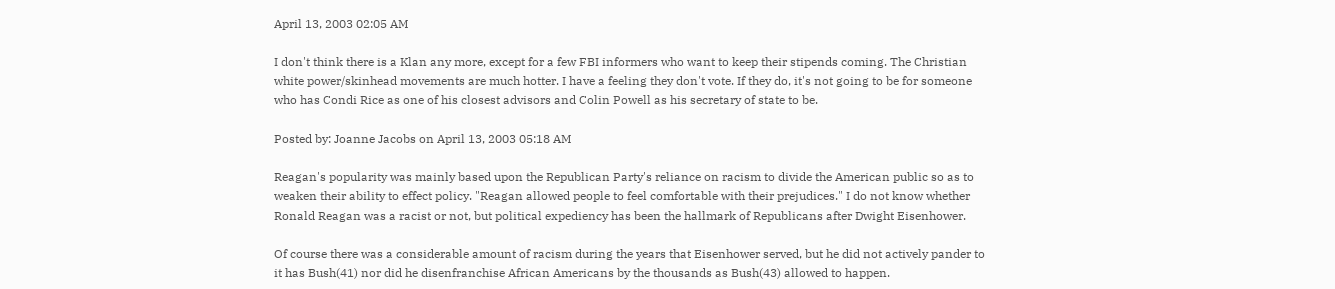April 13, 2003 02:05 AM

I don't think there is a Klan any more, except for a few FBI informers who want to keep their stipends coming. The Christian white power/skinhead movements are much hotter. I have a feeling they don't vote. If they do, it's not going to be for someone who has Condi Rice as one of his closest advisors and Colin Powell as his secretary of state to be.

Posted by: Joanne Jacobs on April 13, 2003 05:18 AM

Reagan's popularity was mainly based upon the Republican Party's reliance on racism to divide the American public so as to weaken their ability to effect policy. "Reagan allowed people to feel comfortable with their prejudices." I do not know whether Ronald Reagan was a racist or not, but political expediency has been the hallmark of Republicans after Dwight Eisenhower.

Of course there was a considerable amount of racism during the years that Eisenhower served, but he did not actively pander to it has Bush(41) nor did he disenfranchise African Americans by the thousands as Bush(43) allowed to happen.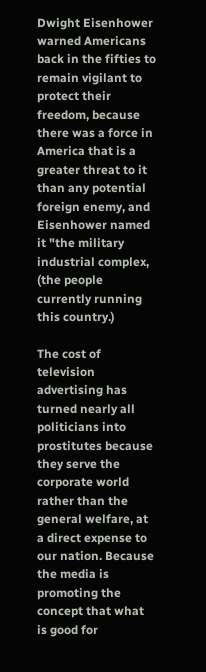Dwight Eisenhower warned Americans back in the fifties to remain vigilant to protect their freedom, because there was a force in America that is a greater threat to it than any potential foreign enemy, and Eisenhower named it "the military industrial complex, (the people currently running this country.)

The cost of television advertising has turned nearly all politicians into prostitutes because they serve the corporate world rather than the general welfare, at a direct expense to our nation. Because the media is promoting the concept that what is good for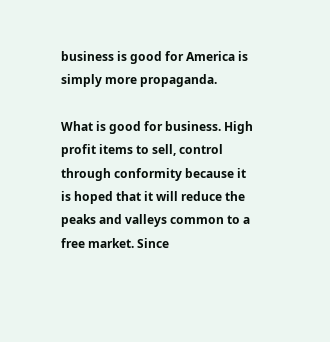business is good for America is simply more propaganda.

What is good for business. High profit items to sell, control through conformity because it is hoped that it will reduce the peaks and valleys common to a free market. Since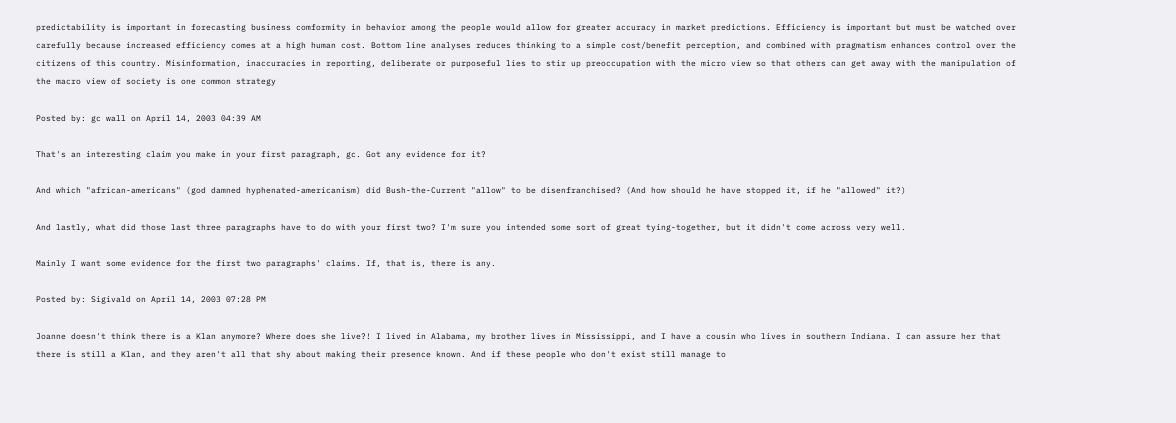predictability is important in forecasting business comformity in behavior among the people would allow for greater accuracy in market predictions. Efficiency is important but must be watched over carefully because increased efficiency comes at a high human cost. Bottom line analyses reduces thinking to a simple cost/benefit perception, and combined with pragmatism enhances control over the citizens of this country. Misinformation, inaccuracies in reporting, deliberate or purposeful lies to stir up preoccupation with the micro view so that others can get away with the manipulation of the macro view of society is one common strategy

Posted by: gc wall on April 14, 2003 04:39 AM

That's an interesting claim you make in your first paragraph, gc. Got any evidence for it?

And which "african-americans" (god damned hyphenated-americanism) did Bush-the-Current "allow" to be disenfranchised? (And how should he have stopped it, if he "allowed" it?)

And lastly, what did those last three paragraphs have to do with your first two? I'm sure you intended some sort of great tying-together, but it didn't come across very well.

Mainly I want some evidence for the first two paragraphs' claims. If, that is, there is any.

Posted by: Sigivald on April 14, 2003 07:28 PM

Joanne doesn't think there is a Klan anymore? Where does she live?! I lived in Alabama, my brother lives in Mississippi, and I have a cousin who lives in southern Indiana. I can assure her that there is still a Klan, and they aren't all that shy about making their presence known. And if these people who don't exist still manage to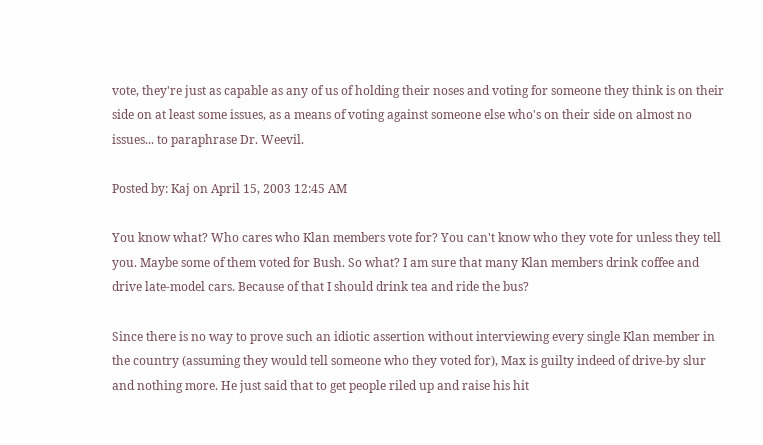vote, they're just as capable as any of us of holding their noses and voting for someone they think is on their side on at least some issues, as a means of voting against someone else who's on their side on almost no issues... to paraphrase Dr. Weevil.

Posted by: Kaj on April 15, 2003 12:45 AM

You know what? Who cares who Klan members vote for? You can't know who they vote for unless they tell you. Maybe some of them voted for Bush. So what? I am sure that many Klan members drink coffee and drive late-model cars. Because of that I should drink tea and ride the bus?

Since there is no way to prove such an idiotic assertion without interviewing every single Klan member in the country (assuming they would tell someone who they voted for), Max is guilty indeed of drive-by slur and nothing more. He just said that to get people riled up and raise his hit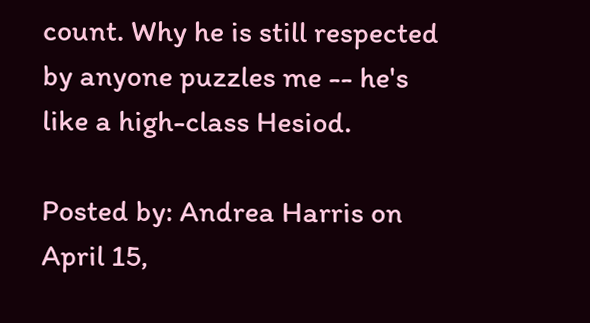count. Why he is still respected by anyone puzzles me -- he's like a high-class Hesiod.

Posted by: Andrea Harris on April 15,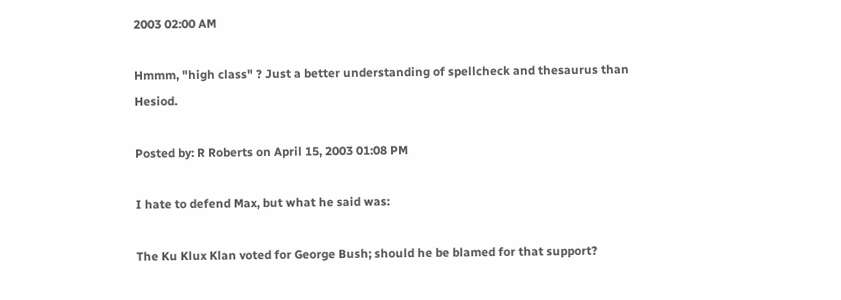2003 02:00 AM

Hmmm, "high class" ? Just a better understanding of spellcheck and thesaurus than Hesiod.

Posted by: R Roberts on April 15, 2003 01:08 PM

I hate to defend Max, but what he said was:

The Ku Klux Klan voted for George Bush; should he be blamed for that support?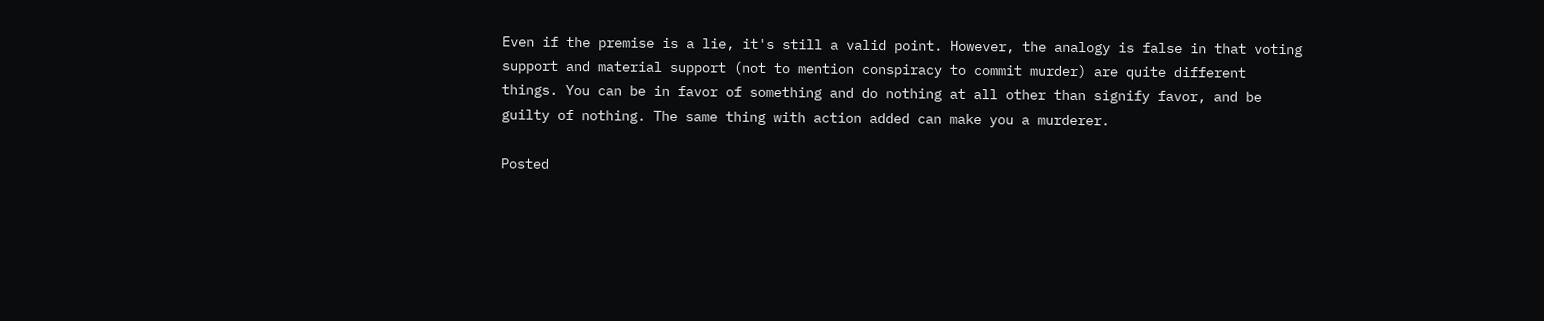Even if the premise is a lie, it's still a valid point. However, the analogy is false in that voting support and material support (not to mention conspiracy to commit murder) are quite different things. You can be in favor of something and do nothing at all other than signify favor, and be guilty of nothing. The same thing with action added can make you a murderer.

Posted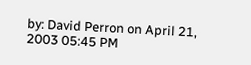by: David Perron on April 21, 2003 05:45 PM